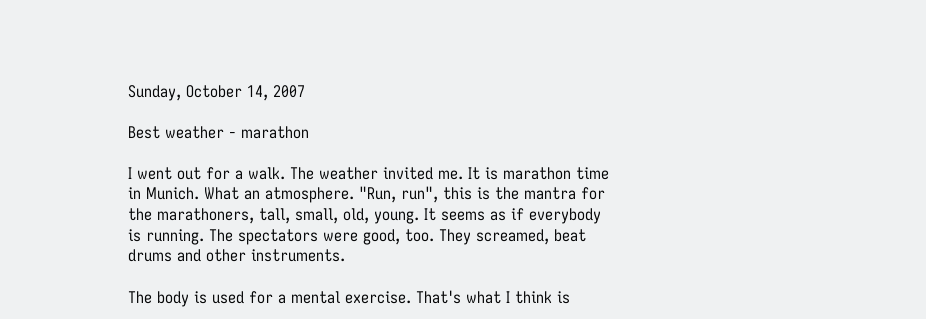Sunday, October 14, 2007

Best weather - marathon

I went out for a walk. The weather invited me. It is marathon time in Munich. What an atmosphere. "Run, run", this is the mantra for the marathoners, tall, small, old, young. It seems as if everybody is running. The spectators were good, too. They screamed, beat drums and other instruments.

The body is used for a mental exercise. That's what I think is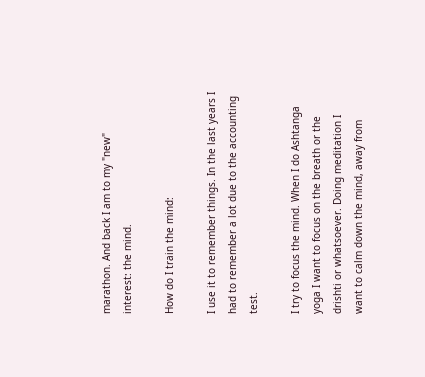marathon. And back I am to my "new" interest: the mind.

How do I train the mind:

I use it to remember things. In the last years I had to remember a lot due to the accounting test.

I try to focus the mind. When I do Ashtanga yoga I want to focus on the breath or the drishti or whatsoever. Doing meditation I want to calm down the mind, away from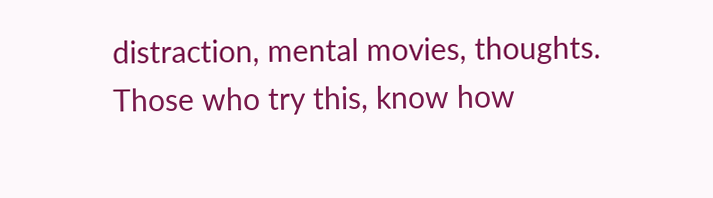distraction, mental movies, thoughts. Those who try this, know how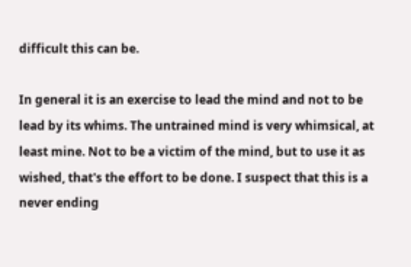difficult this can be.

In general it is an exercise to lead the mind and not to be lead by its whims. The untrained mind is very whimsical, at least mine. Not to be a victim of the mind, but to use it as wished, that's the effort to be done. I suspect that this is a never ending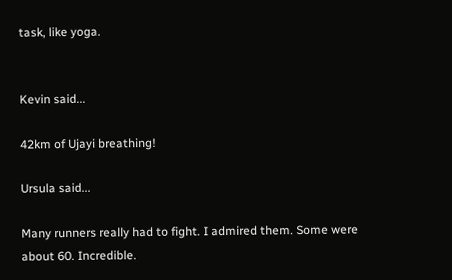task, like yoga.


Kevin said...

42km of Ujayi breathing!

Ursula said...

Many runners really had to fight. I admired them. Some were about 60. Incredible.